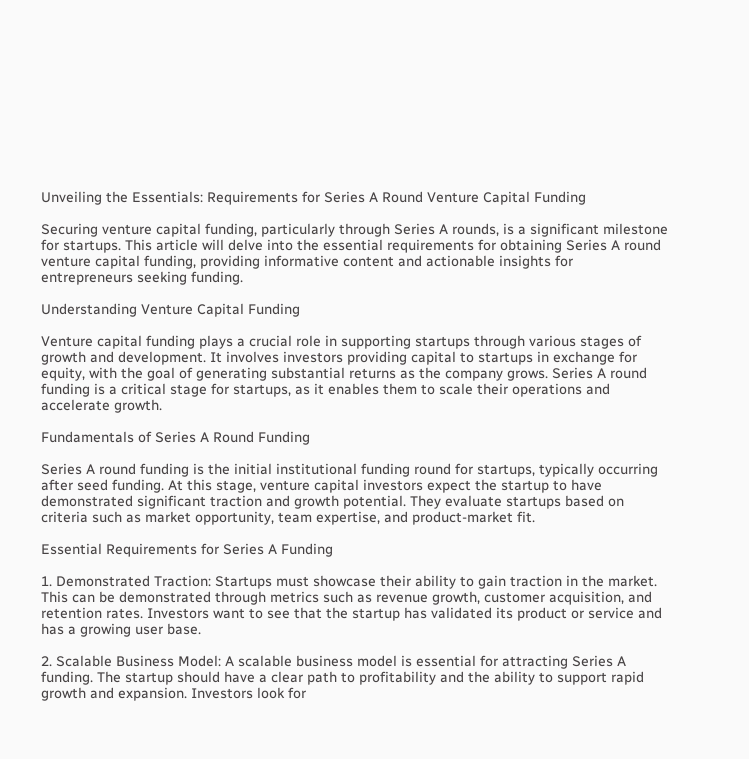Unveiling the Essentials: Requirements for Series A Round Venture Capital Funding

Securing venture capital funding, particularly through Series A rounds, is a significant milestone for startups. This article will delve into the essential requirements for obtaining Series A round venture capital funding, providing informative content and actionable insights for entrepreneurs seeking funding.

Understanding Venture Capital Funding

Venture capital funding plays a crucial role in supporting startups through various stages of growth and development. It involves investors providing capital to startups in exchange for equity, with the goal of generating substantial returns as the company grows. Series A round funding is a critical stage for startups, as it enables them to scale their operations and accelerate growth.

Fundamentals of Series A Round Funding

Series A round funding is the initial institutional funding round for startups, typically occurring after seed funding. At this stage, venture capital investors expect the startup to have demonstrated significant traction and growth potential. They evaluate startups based on criteria such as market opportunity, team expertise, and product-market fit.

Essential Requirements for Series A Funding

1. Demonstrated Traction: Startups must showcase their ability to gain traction in the market. This can be demonstrated through metrics such as revenue growth, customer acquisition, and retention rates. Investors want to see that the startup has validated its product or service and has a growing user base.

2. Scalable Business Model: A scalable business model is essential for attracting Series A funding. The startup should have a clear path to profitability and the ability to support rapid growth and expansion. Investors look for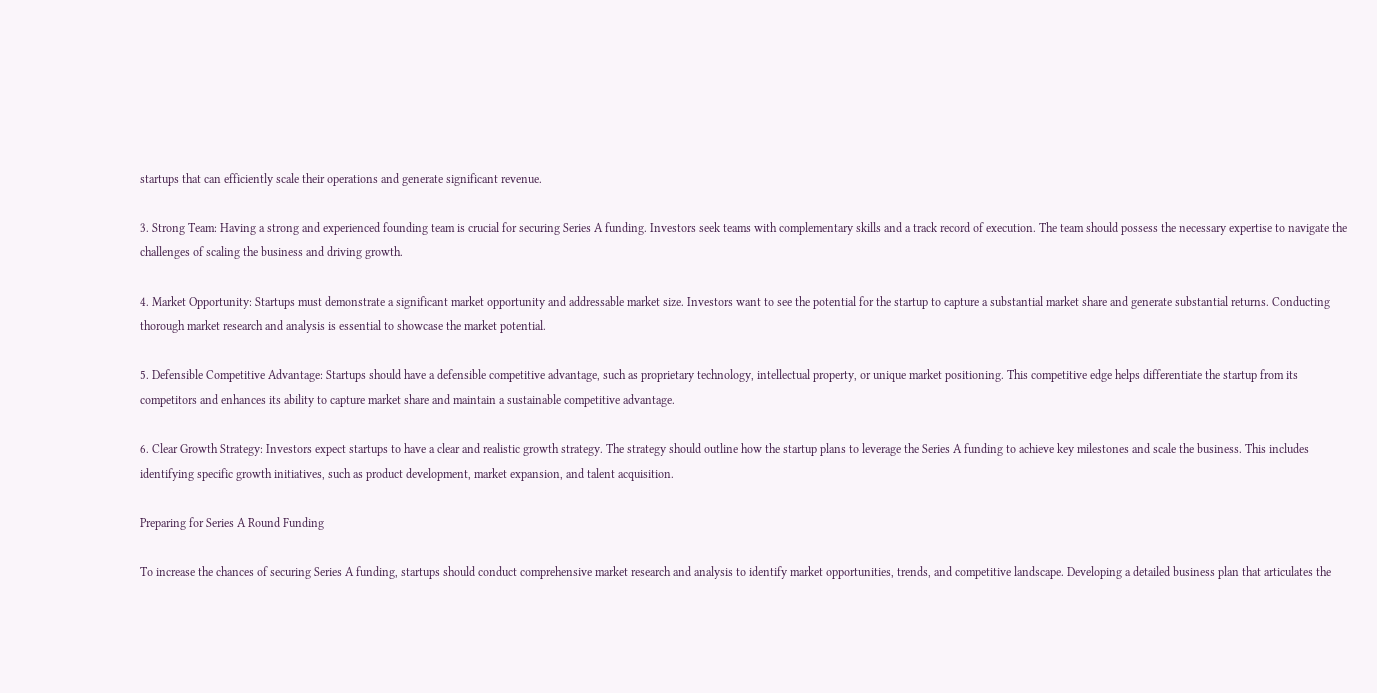startups that can efficiently scale their operations and generate significant revenue.

3. Strong Team: Having a strong and experienced founding team is crucial for securing Series A funding. Investors seek teams with complementary skills and a track record of execution. The team should possess the necessary expertise to navigate the challenges of scaling the business and driving growth.

4. Market Opportunity: Startups must demonstrate a significant market opportunity and addressable market size. Investors want to see the potential for the startup to capture a substantial market share and generate substantial returns. Conducting thorough market research and analysis is essential to showcase the market potential.

5. Defensible Competitive Advantage: Startups should have a defensible competitive advantage, such as proprietary technology, intellectual property, or unique market positioning. This competitive edge helps differentiate the startup from its competitors and enhances its ability to capture market share and maintain a sustainable competitive advantage.

6. Clear Growth Strategy: Investors expect startups to have a clear and realistic growth strategy. The strategy should outline how the startup plans to leverage the Series A funding to achieve key milestones and scale the business. This includes identifying specific growth initiatives, such as product development, market expansion, and talent acquisition.

Preparing for Series A Round Funding

To increase the chances of securing Series A funding, startups should conduct comprehensive market research and analysis to identify market opportunities, trends, and competitive landscape. Developing a detailed business plan that articulates the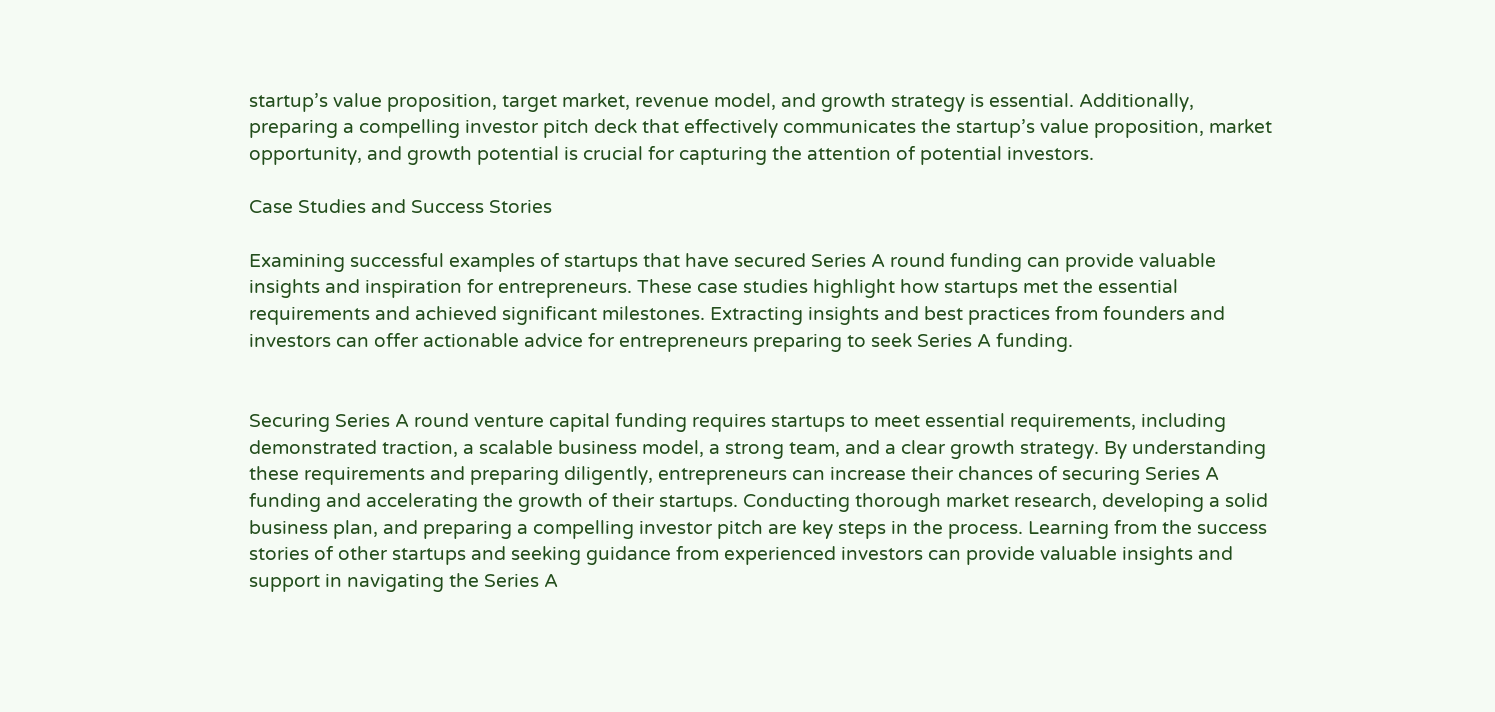startup’s value proposition, target market, revenue model, and growth strategy is essential. Additionally, preparing a compelling investor pitch deck that effectively communicates the startup’s value proposition, market opportunity, and growth potential is crucial for capturing the attention of potential investors.

Case Studies and Success Stories

Examining successful examples of startups that have secured Series A round funding can provide valuable insights and inspiration for entrepreneurs. These case studies highlight how startups met the essential requirements and achieved significant milestones. Extracting insights and best practices from founders and investors can offer actionable advice for entrepreneurs preparing to seek Series A funding.


Securing Series A round venture capital funding requires startups to meet essential requirements, including demonstrated traction, a scalable business model, a strong team, and a clear growth strategy. By understanding these requirements and preparing diligently, entrepreneurs can increase their chances of securing Series A funding and accelerating the growth of their startups. Conducting thorough market research, developing a solid business plan, and preparing a compelling investor pitch are key steps in the process. Learning from the success stories of other startups and seeking guidance from experienced investors can provide valuable insights and support in navigating the Series A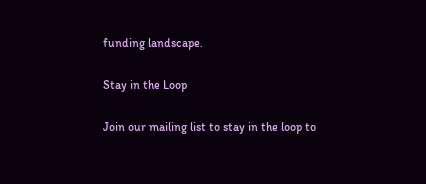funding landscape.

Stay in the Loop

Join our mailing list to stay in the loop to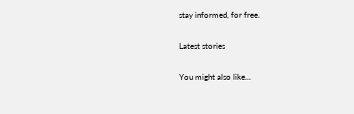stay informed, for free.

Latest stories

You might also like...